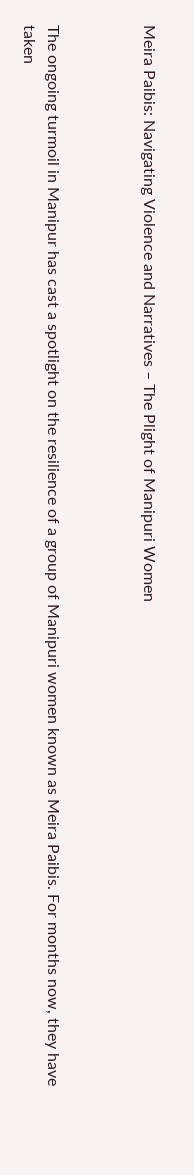Meira Paibis: Navigating Violence and Narratives – The Plight of Manipuri Women



The ongoing turmoil in Manipur has cast a spotlight on the resilience of a group of Manipuri women known as Meira Paibis. For months now, they have taken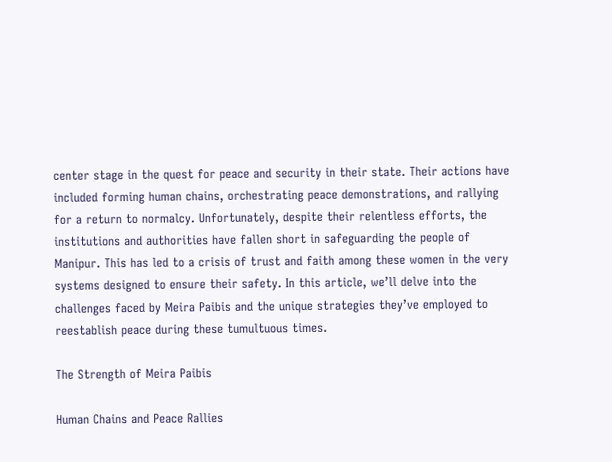center stage in the quest for peace and security in their state. Their actions have included forming human chains, orchestrating peace demonstrations, and rallying for a return to normalcy. Unfortunately, despite their relentless efforts, the institutions and authorities have fallen short in safeguarding the people of Manipur. This has led to a crisis of trust and faith among these women in the very systems designed to ensure their safety. In this article, we’ll delve into the challenges faced by Meira Paibis and the unique strategies they’ve employed to reestablish peace during these tumultuous times.

The Strength of Meira Paibis

Human Chains and Peace Rallies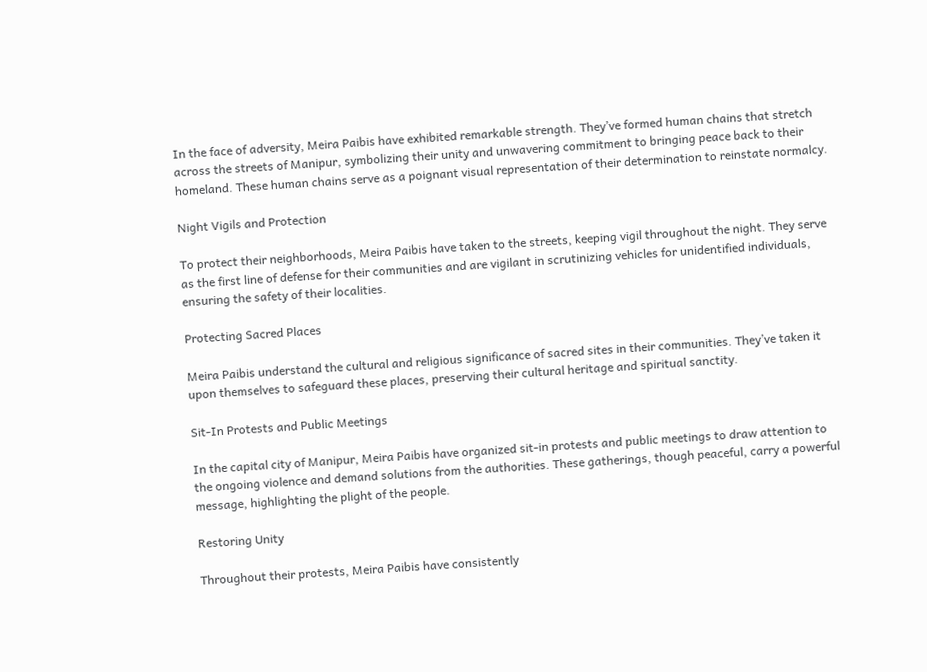In the face of adversity, Meira Paibis have exhibited remarkable strength. They’ve formed human chains that stretch across the streets of Manipur, symbolizing their unity and unwavering commitment to bringing peace back to their homeland. These human chains serve as a poignant visual representation of their determination to reinstate normalcy.

Night Vigils and Protection

To protect their neighborhoods, Meira Paibis have taken to the streets, keeping vigil throughout the night. They serve as the first line of defense for their communities and are vigilant in scrutinizing vehicles for unidentified individuals, ensuring the safety of their localities.

Protecting Sacred Places

Meira Paibis understand the cultural and religious significance of sacred sites in their communities. They’ve taken it upon themselves to safeguard these places, preserving their cultural heritage and spiritual sanctity.

Sit-In Protests and Public Meetings

In the capital city of Manipur, Meira Paibis have organized sit-in protests and public meetings to draw attention to the ongoing violence and demand solutions from the authorities. These gatherings, though peaceful, carry a powerful message, highlighting the plight of the people.

Restoring Unity

Throughout their protests, Meira Paibis have consistently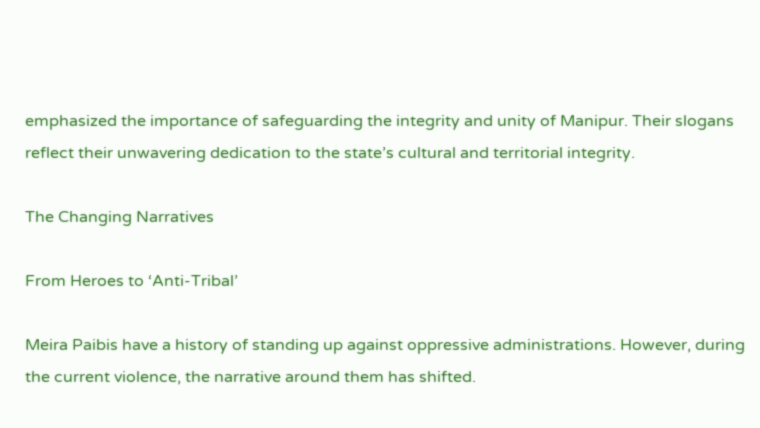emphasized the importance of safeguarding the integrity and unity of Manipur. Their slogans reflect their unwavering dedication to the state’s cultural and territorial integrity.

The Changing Narratives

From Heroes to ‘Anti-Tribal’

Meira Paibis have a history of standing up against oppressive administrations. However, during the current violence, the narrative around them has shifted.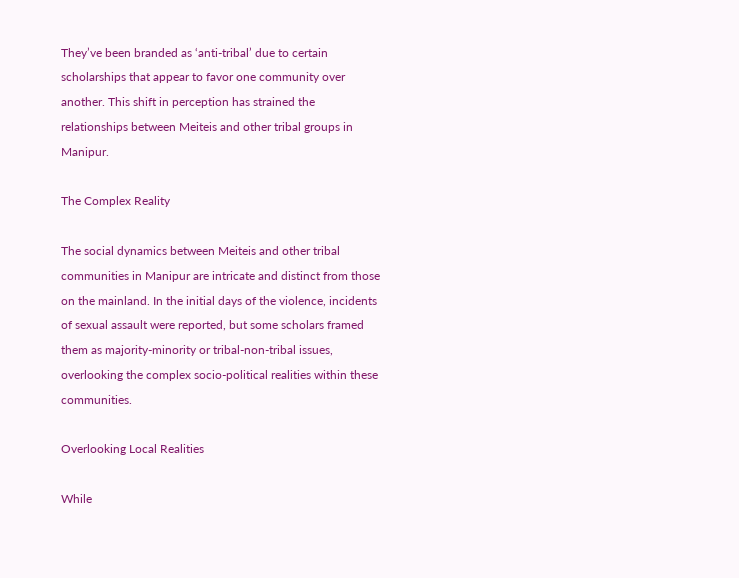They’ve been branded as ‘anti-tribal’ due to certain scholarships that appear to favor one community over another. This shift in perception has strained the relationships between Meiteis and other tribal groups in Manipur.

The Complex Reality

The social dynamics between Meiteis and other tribal communities in Manipur are intricate and distinct from those on the mainland. In the initial days of the violence, incidents of sexual assault were reported, but some scholars framed them as majority-minority or tribal-non-tribal issues, overlooking the complex socio-political realities within these communities.

Overlooking Local Realities

While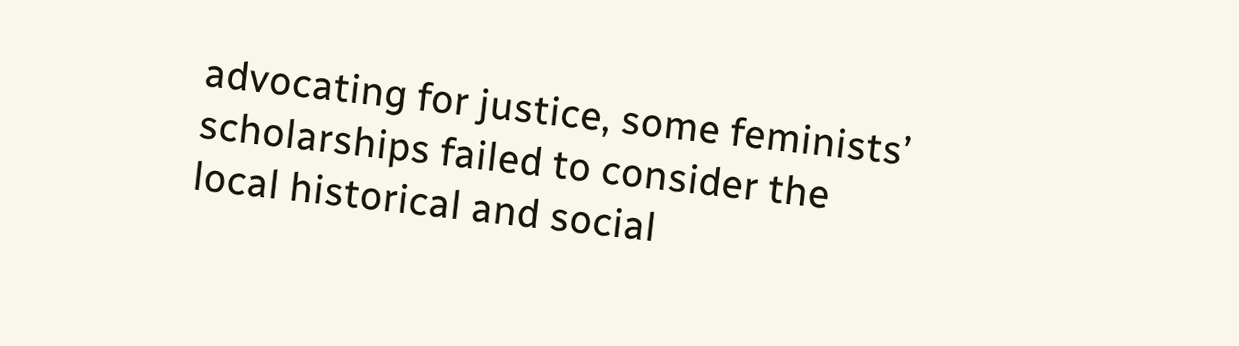advocating for justice, some feminists’ scholarships failed to consider the local historical and social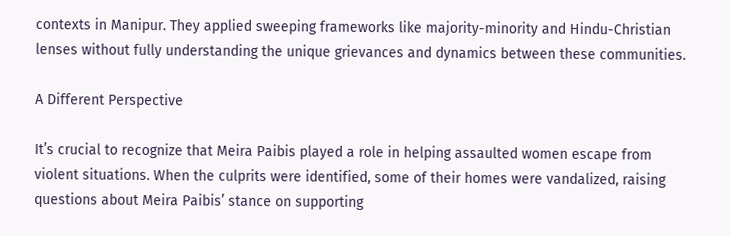contexts in Manipur. They applied sweeping frameworks like majority-minority and Hindu-Christian lenses without fully understanding the unique grievances and dynamics between these communities.

A Different Perspective

It’s crucial to recognize that Meira Paibis played a role in helping assaulted women escape from violent situations. When the culprits were identified, some of their homes were vandalized, raising questions about Meira Paibis’ stance on supporting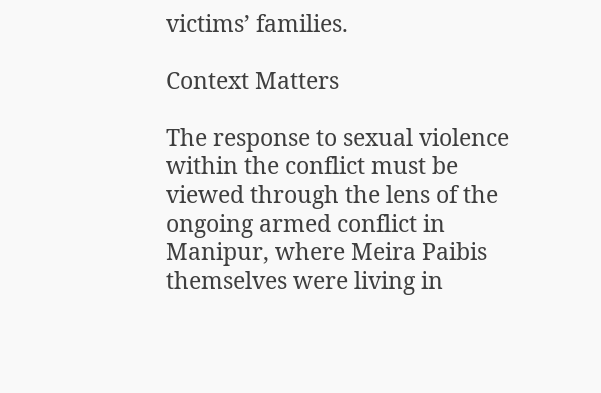victims’ families.

Context Matters

The response to sexual violence within the conflict must be viewed through the lens of the ongoing armed conflict in Manipur, where Meira Paibis themselves were living in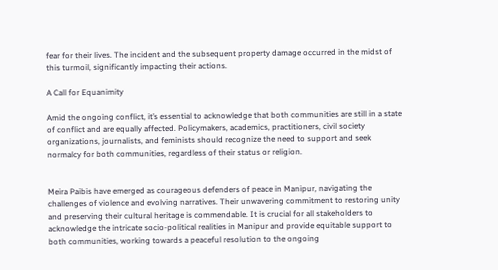fear for their lives. The incident and the subsequent property damage occurred in the midst of this turmoil, significantly impacting their actions.

A Call for Equanimity

Amid the ongoing conflict, it’s essential to acknowledge that both communities are still in a state of conflict and are equally affected. Policymakers, academics, practitioners, civil society organizations, journalists, and feminists should recognize the need to support and seek normalcy for both communities, regardless of their status or religion.


Meira Paibis have emerged as courageous defenders of peace in Manipur, navigating the challenges of violence and evolving narratives. Their unwavering commitment to restoring unity and preserving their cultural heritage is commendable. It is crucial for all stakeholders to acknowledge the intricate socio-political realities in Manipur and provide equitable support to both communities, working towards a peaceful resolution to the ongoing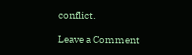conflict.

Leave a Comment